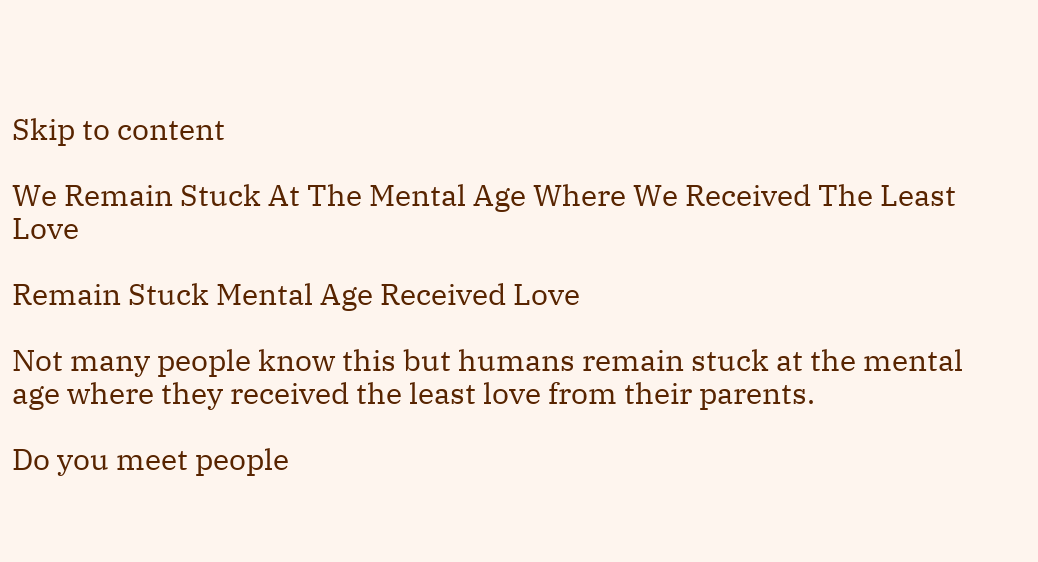Skip to content

We Remain Stuck At The Mental Age Where We Received The Least Love

Remain Stuck Mental Age Received Love

Not many people know this but humans remain stuck at the mental age where they received the least love from their parents.

Do you meet people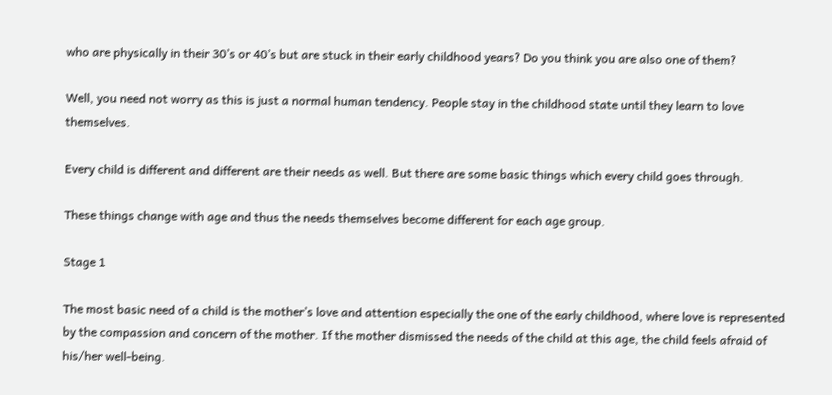who are physically in their 30’s or 40’s but are stuck in their early childhood years? Do you think you are also one of them?

Well, you need not worry as this is just a normal human tendency. People stay in the childhood state until they learn to love themselves.

Every child is different and different are their needs as well. But there are some basic things which every child goes through.

These things change with age and thus the needs themselves become different for each age group.

Stage 1

The most basic need of a child is the mother’s love and attention especially the one of the early childhood, where love is represented by the compassion and concern of the mother. If the mother dismissed the needs of the child at this age, the child feels afraid of his/her well-being.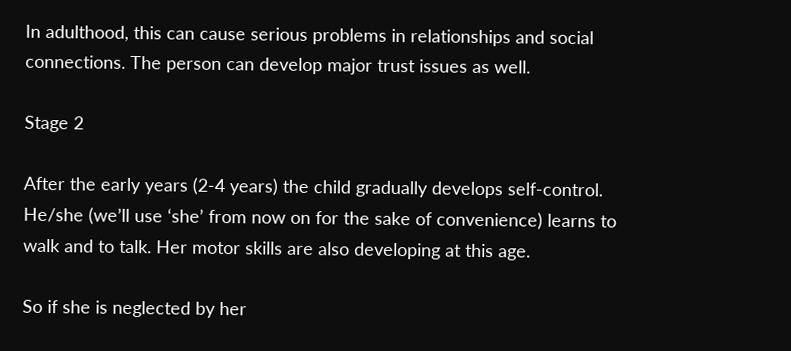In adulthood, this can cause serious problems in relationships and social connections. The person can develop major trust issues as well.

Stage 2

After the early years (2-4 years) the child gradually develops self-control. He/she (we’ll use ‘she’ from now on for the sake of convenience) learns to walk and to talk. Her motor skills are also developing at this age.

So if she is neglected by her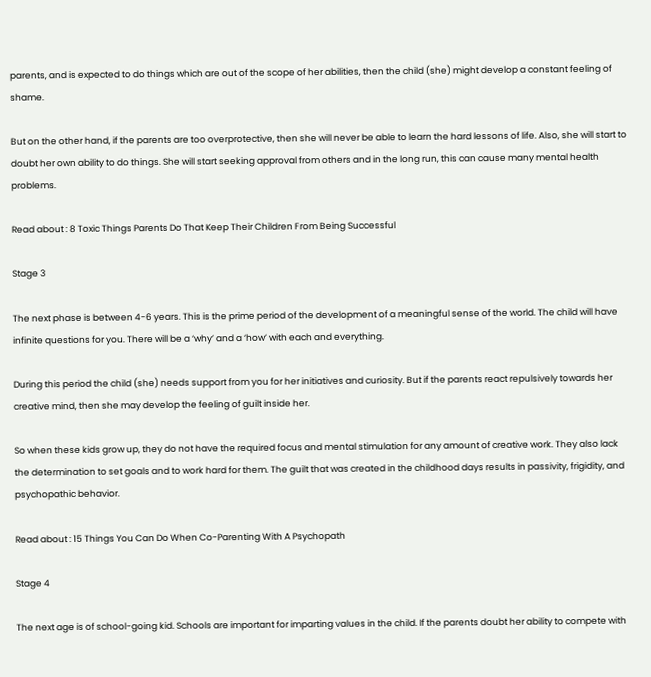parents, and is expected to do things which are out of the scope of her abilities, then the child (she) might develop a constant feeling of shame.

But on the other hand, if the parents are too overprotective, then she will never be able to learn the hard lessons of life. Also, she will start to doubt her own ability to do things. She will start seeking approval from others and in the long run, this can cause many mental health problems.

Read about : 8 Toxic Things Parents Do That Keep Their Children From Being Successful

Stage 3

The next phase is between 4-6 years. This is the prime period of the development of a meaningful sense of the world. The child will have infinite questions for you. There will be a ‘why’ and a ‘how’ with each and everything.

During this period the child (she) needs support from you for her initiatives and curiosity. But if the parents react repulsively towards her creative mind, then she may develop the feeling of guilt inside her.

So when these kids grow up, they do not have the required focus and mental stimulation for any amount of creative work. They also lack the determination to set goals and to work hard for them. The guilt that was created in the childhood days results in passivity, frigidity, and psychopathic behavior.

Read about : 15 Things You Can Do When Co-Parenting With A Psychopath

Stage 4

The next age is of school-going kid. Schools are important for imparting values in the child. If the parents doubt her ability to compete with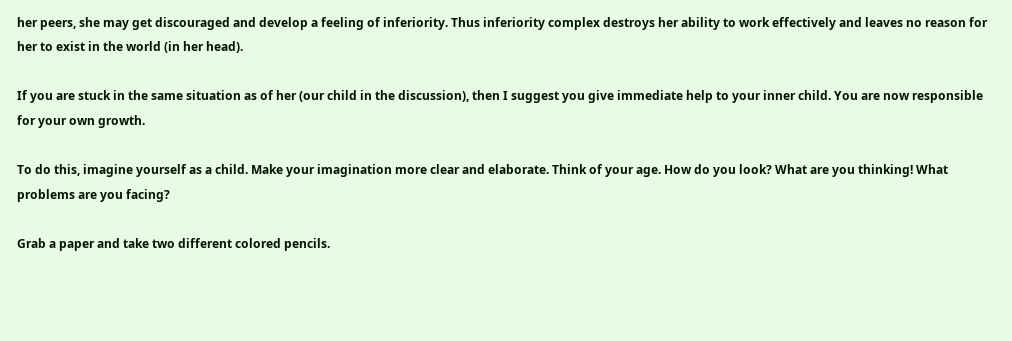her peers, she may get discouraged and develop a feeling of inferiority. Thus inferiority complex destroys her ability to work effectively and leaves no reason for her to exist in the world (in her head).

If you are stuck in the same situation as of her (our child in the discussion), then I suggest you give immediate help to your inner child. You are now responsible for your own growth.

To do this, imagine yourself as a child. Make your imagination more clear and elaborate. Think of your age. How do you look? What are you thinking! What problems are you facing?

Grab a paper and take two different colored pencils.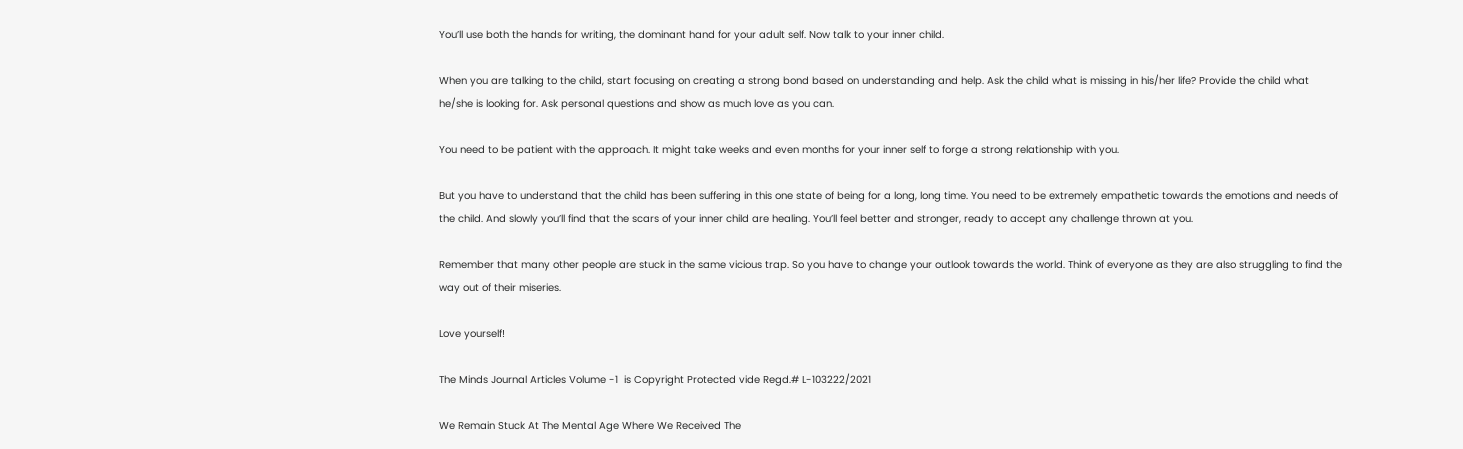You’ll use both the hands for writing, the dominant hand for your adult self. Now talk to your inner child.

When you are talking to the child, start focusing on creating a strong bond based on understanding and help. Ask the child what is missing in his/her life? Provide the child what he/she is looking for. Ask personal questions and show as much love as you can.

You need to be patient with the approach. It might take weeks and even months for your inner self to forge a strong relationship with you.

But you have to understand that the child has been suffering in this one state of being for a long, long time. You need to be extremely empathetic towards the emotions and needs of the child. And slowly you’ll find that the scars of your inner child are healing. You’ll feel better and stronger, ready to accept any challenge thrown at you.

Remember that many other people are stuck in the same vicious trap. So you have to change your outlook towards the world. Think of everyone as they are also struggling to find the way out of their miseries.

Love yourself!

The Minds Journal Articles Volume -1  is Copyright Protected vide Regd.# L-103222/2021

We Remain Stuck At The Mental Age Where We Received The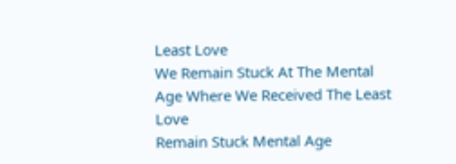Least Love
We Remain Stuck At The Mental Age Where We Received The Least Love
Remain Stuck Mental Age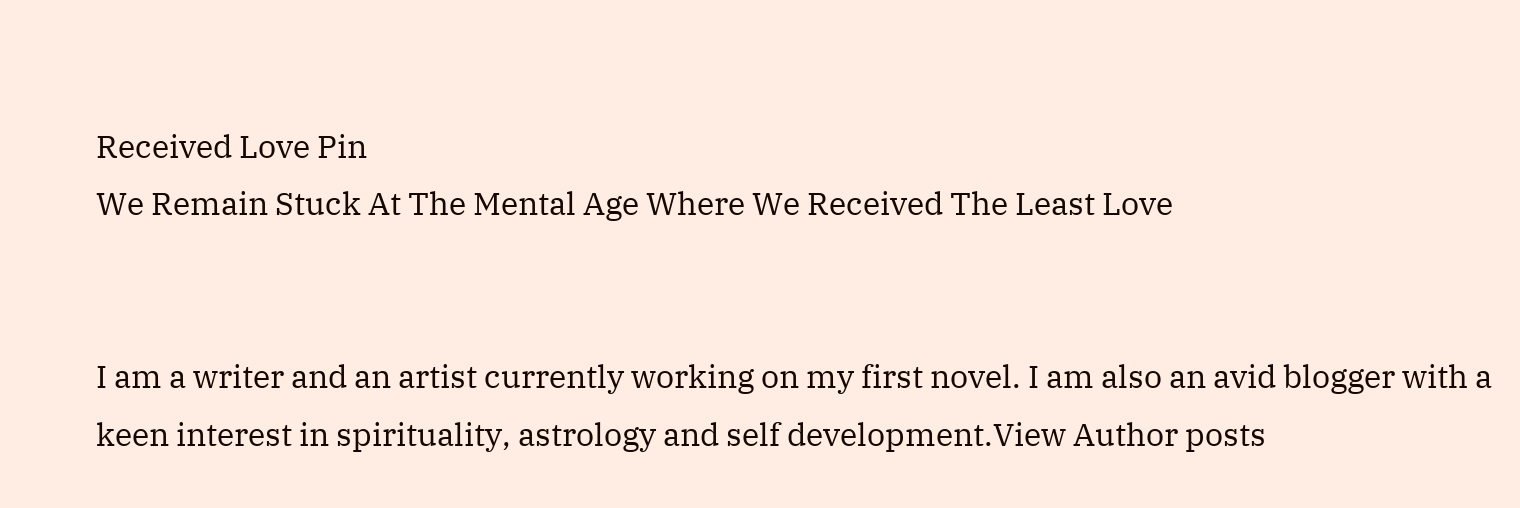Received Love Pin
We Remain Stuck At The Mental Age Where We Received The Least Love


I am a writer and an artist currently working on my first novel. I am also an avid blogger with a keen interest in spirituality, astrology and self development.View Author posts